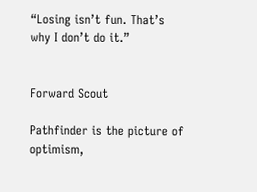“Losing isn’t fun. That’s why I don’t do it.”


Forward Scout

Pathfinder is the picture of optimism,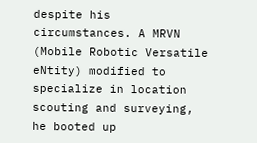despite his circumstances. A MRVN (Mobile Robotic Versatile eNtity) modified to specialize in location scouting and surveying, he booted up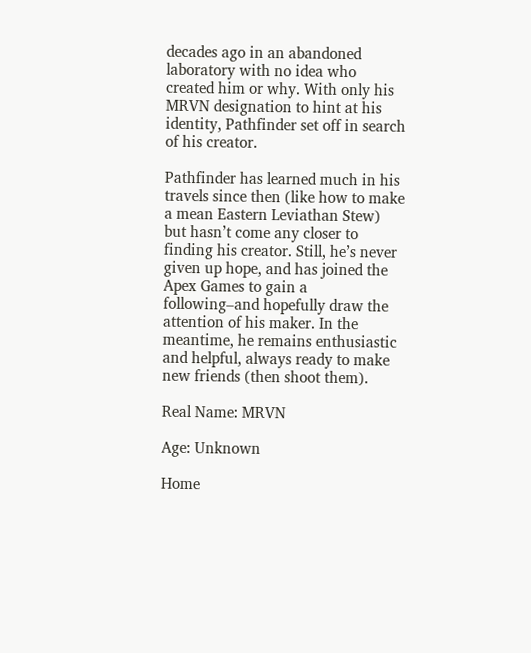decades ago in an abandoned laboratory with no idea who created him or why. With only his MRVN designation to hint at his identity, Pathfinder set off in search of his creator.

Pathfinder has learned much in his travels since then (like how to make a mean Eastern Leviathan Stew) but hasn’t come any closer to finding his creator. Still, he’s never given up hope, and has joined the Apex Games to gain a following–and hopefully draw the attention of his maker. In the meantime, he remains enthusiastic and helpful, always ready to make new friends (then shoot them).

Real Name: MRVN

Age: Unknown

Home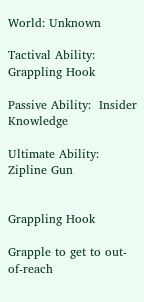World: Unknown

Tactival Ability: Grappling Hook

Passive Ability:  Insider Knowledge

Ultimate Ability: Zipline Gun


Grappling Hook

Grapple to get to out-of-reach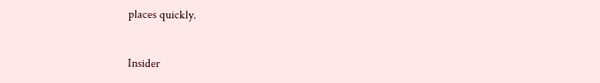places quickly.


Insider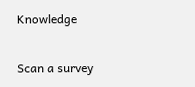Knowledge

Scan a survey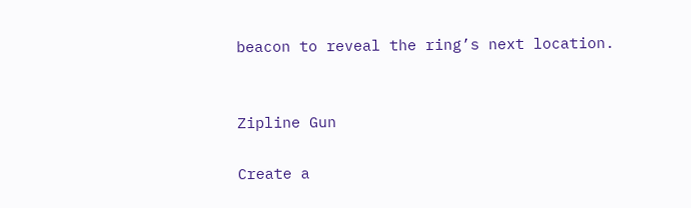beacon to reveal the ring’s next location.


Zipline Gun

Create a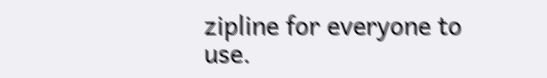zipline for everyone to use.